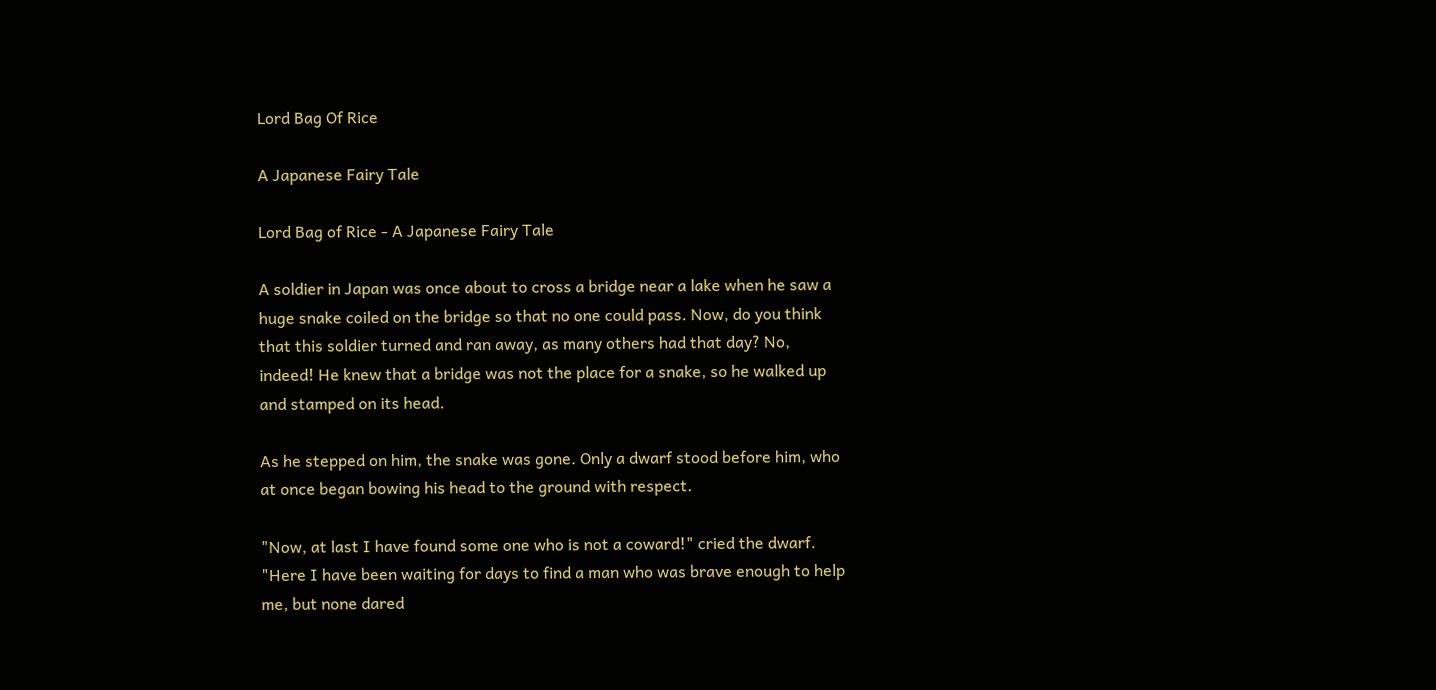Lord Bag Of Rice

A Japanese Fairy Tale

Lord Bag of Rice - A Japanese Fairy Tale

A soldier in Japan was once about to cross a bridge near a lake when he saw a huge snake coiled on the bridge so that no one could pass. Now, do you think that this soldier turned and ran away, as many others had that day? No, indeed! He knew that a bridge was not the place for a snake, so he walked up and stamped on its head.

As he stepped on him, the snake was gone. Only a dwarf stood before him, who at once began bowing his head to the ground with respect.

"Now, at last I have found some one who is not a coward!" cried the dwarf. "Here I have been waiting for days to find a man who was brave enough to help me, but none dared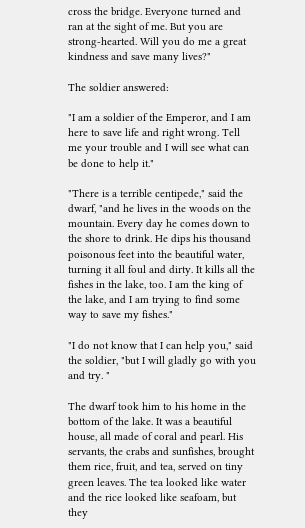cross the bridge. Everyone turned and ran at the sight of me. But you are strong-hearted. Will you do me a great kindness and save many lives?"

The soldier answered:

"I am a soldier of the Emperor, and I am here to save life and right wrong. Tell me your trouble and I will see what can be done to help it."

"There is a terrible centipede," said the dwarf, "and he lives in the woods on the mountain. Every day he comes down to the shore to drink. He dips his thousand poisonous feet into the beautiful water, turning it all foul and dirty. It kills all the fishes in the lake, too. I am the king of the lake, and I am trying to find some way to save my fishes."

"I do not know that I can help you," said the soldier, "but I will gladly go with you and try. "

The dwarf took him to his home in the bottom of the lake. It was a beautiful house, all made of coral and pearl. His servants, the crabs and sunfishes, brought them rice, fruit, and tea, served on tiny green leaves. The tea looked like water and the rice looked like seafoam, but they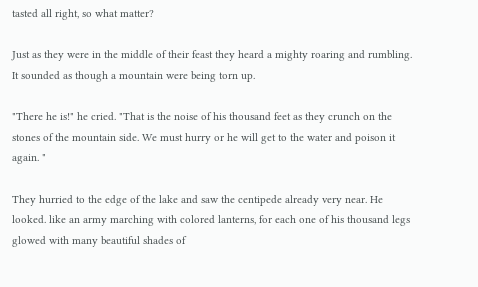tasted all right, so what matter?

Just as they were in the middle of their feast they heard a mighty roaring and rumbling. It sounded as though a mountain were being torn up.

"There he is!" he cried. "That is the noise of his thousand feet as they crunch on the stones of the mountain side. We must hurry or he will get to the water and poison it again. "

They hurried to the edge of the lake and saw the centipede already very near. He looked. like an army marching with colored lanterns, for each one of his thousand legs glowed with many beautiful shades of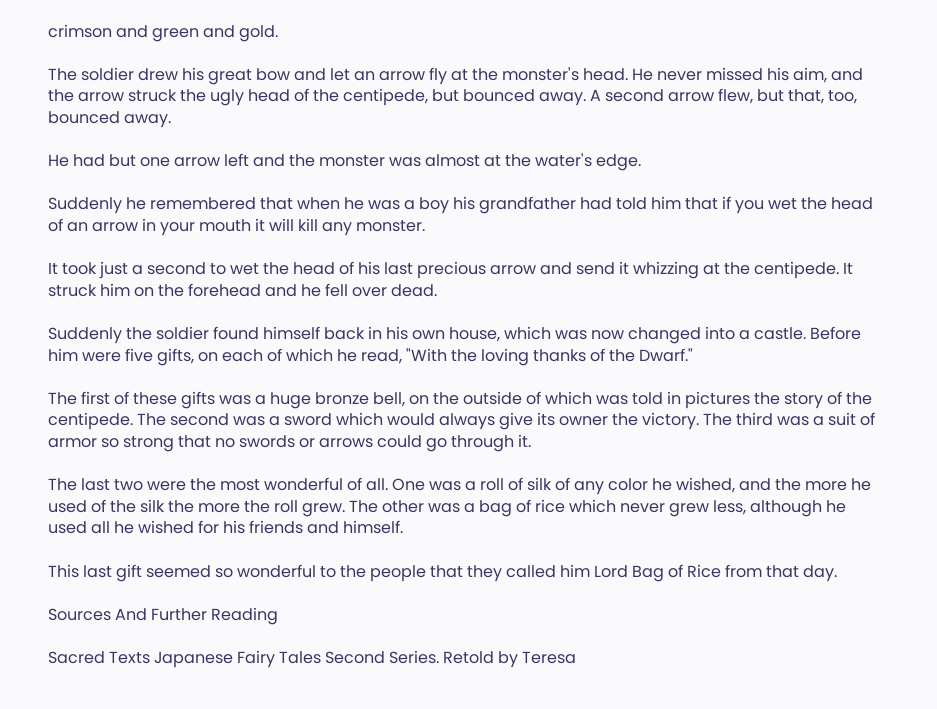crimson and green and gold.

The soldier drew his great bow and let an arrow fly at the monster's head. He never missed his aim, and the arrow struck the ugly head of the centipede, but bounced away. A second arrow flew, but that, too, bounced away.

He had but one arrow left and the monster was almost at the water's edge.

Suddenly he remembered that when he was a boy his grandfather had told him that if you wet the head of an arrow in your mouth it will kill any monster.

It took just a second to wet the head of his last precious arrow and send it whizzing at the centipede. It struck him on the forehead and he fell over dead.

Suddenly the soldier found himself back in his own house, which was now changed into a castle. Before him were five gifts, on each of which he read, "With the loving thanks of the Dwarf."

The first of these gifts was a huge bronze bell, on the outside of which was told in pictures the story of the centipede. The second was a sword which would always give its owner the victory. The third was a suit of armor so strong that no swords or arrows could go through it.

The last two were the most wonderful of all. One was a roll of silk of any color he wished, and the more he used of the silk the more the roll grew. The other was a bag of rice which never grew less, although he used all he wished for his friends and himself.

This last gift seemed so wonderful to the people that they called him Lord Bag of Rice from that day.

Sources And Further Reading

Sacred Texts Japanese Fairy Tales Second Series. Retold by Teresa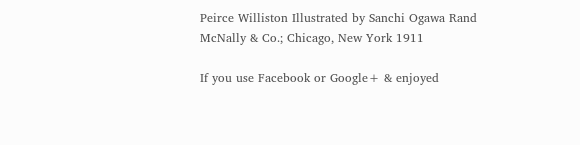Peirce Williston Illustrated by Sanchi Ogawa Rand McNally & Co.; Chicago, New York 1911

If you use Facebook or Google+ & enjoyed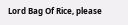Lord Bag Of Rice, please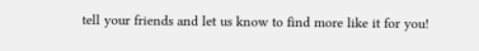tell your friends and let us know to find more like it for you!